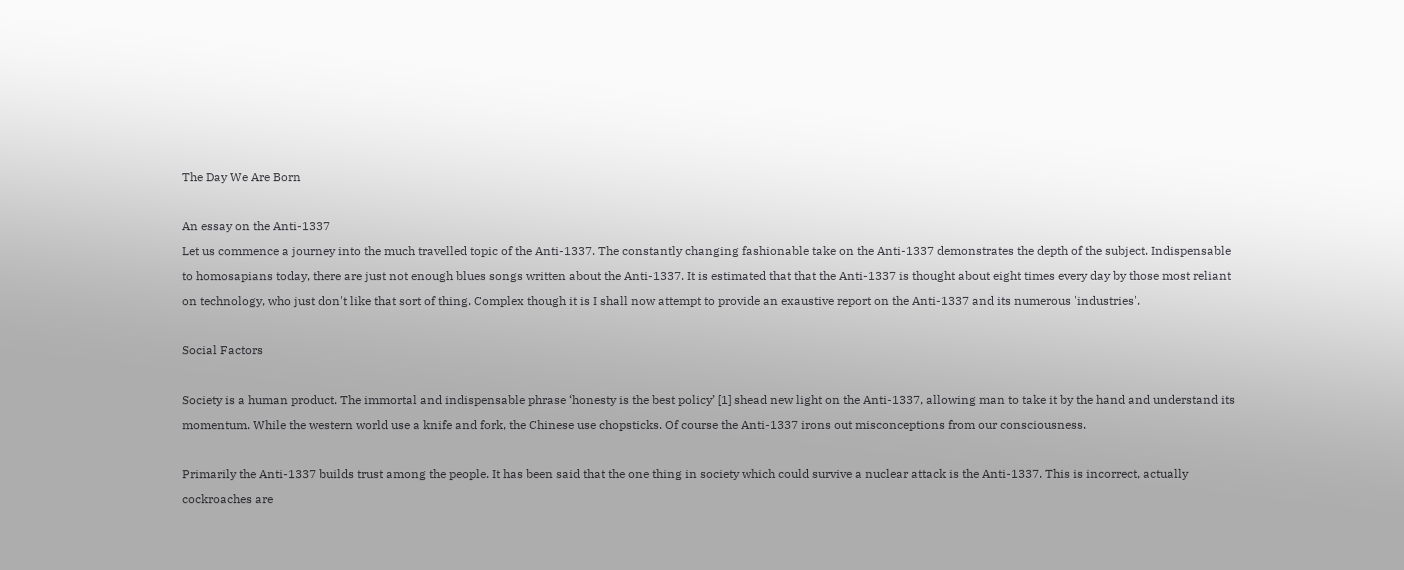The Day We Are Born

An essay on the Anti-1337
Let us commence a journey into the much travelled topic of the Anti-1337. The constantly changing fashionable take on the Anti-1337 demonstrates the depth of the subject. Indispensable to homosapians today, there are just not enough blues songs written about the Anti-1337. It is estimated that that the Anti-1337 is thought about eight times every day by those most reliant on technology, who just don't like that sort of thing. Complex though it is I shall now attempt to provide an exaustive report on the Anti-1337 and its numerous 'industries'.

Social Factors

Society is a human product. The immortal and indispensable phrase ‘honesty is the best policy’ [1] shead new light on the Anti-1337, allowing man to take it by the hand and understand its momentum. While the western world use a knife and fork, the Chinese use chopsticks. Of course the Anti-1337 irons out misconceptions from our consciousness.

Primarily the Anti-1337 builds trust among the people. It has been said that the one thing in society which could survive a nuclear attack is the Anti-1337. This is incorrect, actually cockroaches are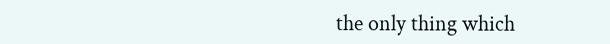the only thing which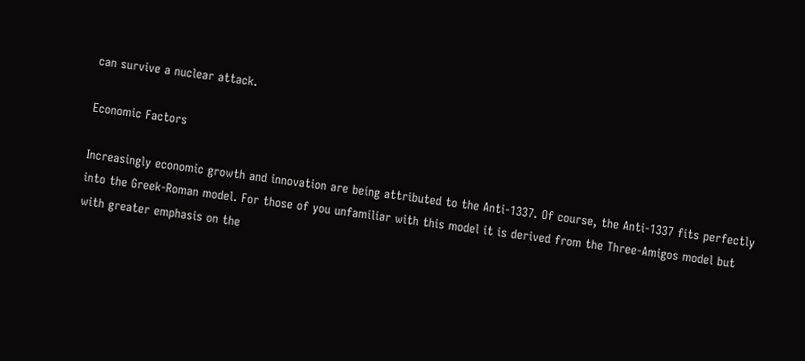can survive a nuclear attack.

Economic Factors

Increasingly economic growth and innovation are being attributed to the Anti-1337. Of course, the Anti-1337 fits perfectly into the Greek-Roman model. For those of you unfamiliar with this model it is derived from the Three-Amigos model but with greater emphasis on the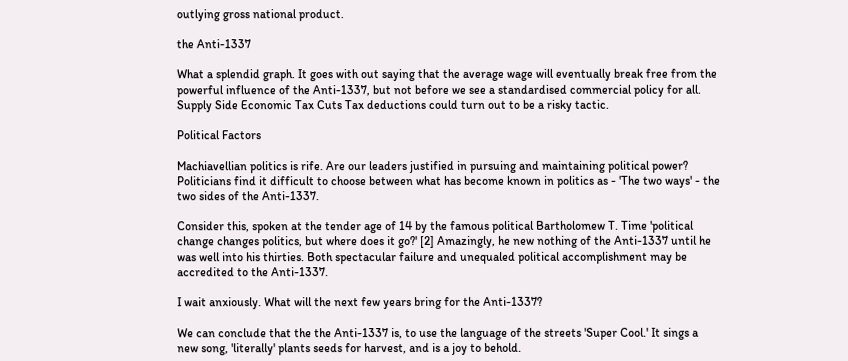outlying gross national product.

the Anti-1337

What a splendid graph. It goes with out saying that the average wage will eventually break free from the powerful influence of the Anti-1337, but not before we see a standardised commercial policy for all. Supply Side Economic Tax Cuts Tax deductions could turn out to be a risky tactic.

Political Factors

Machiavellian politics is rife. Are our leaders justified in pursuing and maintaining political power? Politicians find it difficult to choose between what has become known in politics as - 'The two ways' - the two sides of the Anti-1337.

Consider this, spoken at the tender age of 14 by the famous political Bartholomew T. Time 'political change changes politics, but where does it go?' [2] Amazingly, he new nothing of the Anti-1337 until he was well into his thirties. Both spectacular failure and unequaled political accomplishment may be accredited to the Anti-1337.

I wait anxiously. What will the next few years bring for the Anti-1337?

We can conclude that the the Anti-1337 is, to use the language of the streets 'Super Cool.' It sings a new song, 'literally' plants seeds for harvest, and is a joy to behold.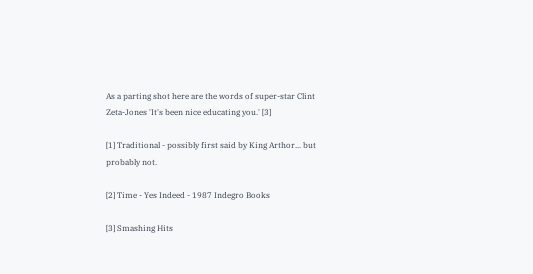As a parting shot here are the words of super-star Clint Zeta-Jones 'It's been nice educating you.' [3]

[1] Traditional - possibly first said by King Arthor... but probably not.

[2] Time - Yes Indeed - 1987 Indegro Books

[3] Smashing Hits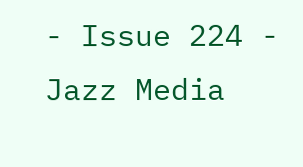- Issue 224 - Jazz Media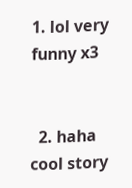1. lol very funny x3


  2. haha cool story